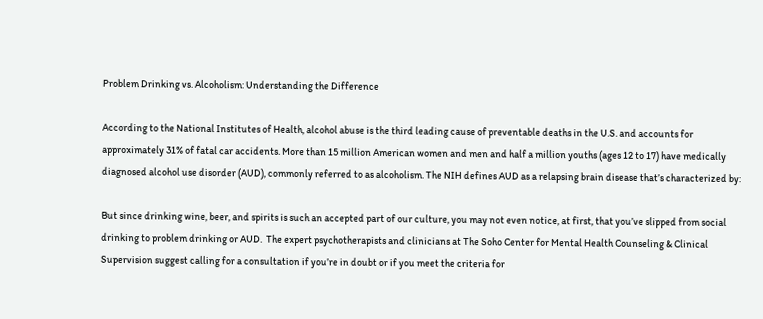Problem Drinking vs. Alcoholism: Understanding the Difference

According to the National Institutes of Health, alcohol abuse is the third leading cause of preventable deaths in the U.S. and accounts for approximately 31% of fatal car accidents. More than 15 million American women and men and half a million youths (ages 12 to 17) have medically diagnosed alcohol use disorder (AUD), commonly referred to as alcoholism. The NIH defines AUD as a relapsing brain disease that’s characterized by:

But since drinking wine, beer, and spirits is such an accepted part of our culture, you may not even notice, at first, that you’ve slipped from social drinking to problem drinking or AUD.  The expert psychotherapists and clinicians at The Soho Center for Mental Health Counseling & Clinical Supervision suggest calling for a consultation if you’re in doubt or if you meet the criteria for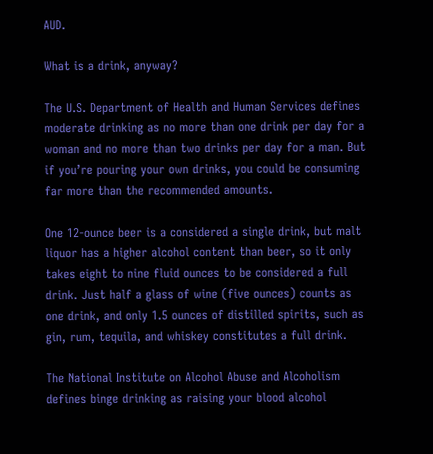AUD.

What is a drink, anyway?

The U.S. Department of Health and Human Services defines moderate drinking as no more than one drink per day for a woman and no more than two drinks per day for a man. But if you’re pouring your own drinks, you could be consuming far more than the recommended amounts.

One 12-ounce beer is a considered a single drink, but malt liquor has a higher alcohol content than beer, so it only takes eight to nine fluid ounces to be considered a full drink. Just half a glass of wine (five ounces) counts as one drink, and only 1.5 ounces of distilled spirits, such as gin, rum, tequila, and whiskey constitutes a full drink.

The National Institute on Alcohol Abuse and Alcoholism defines binge drinking as raising your blood alcohol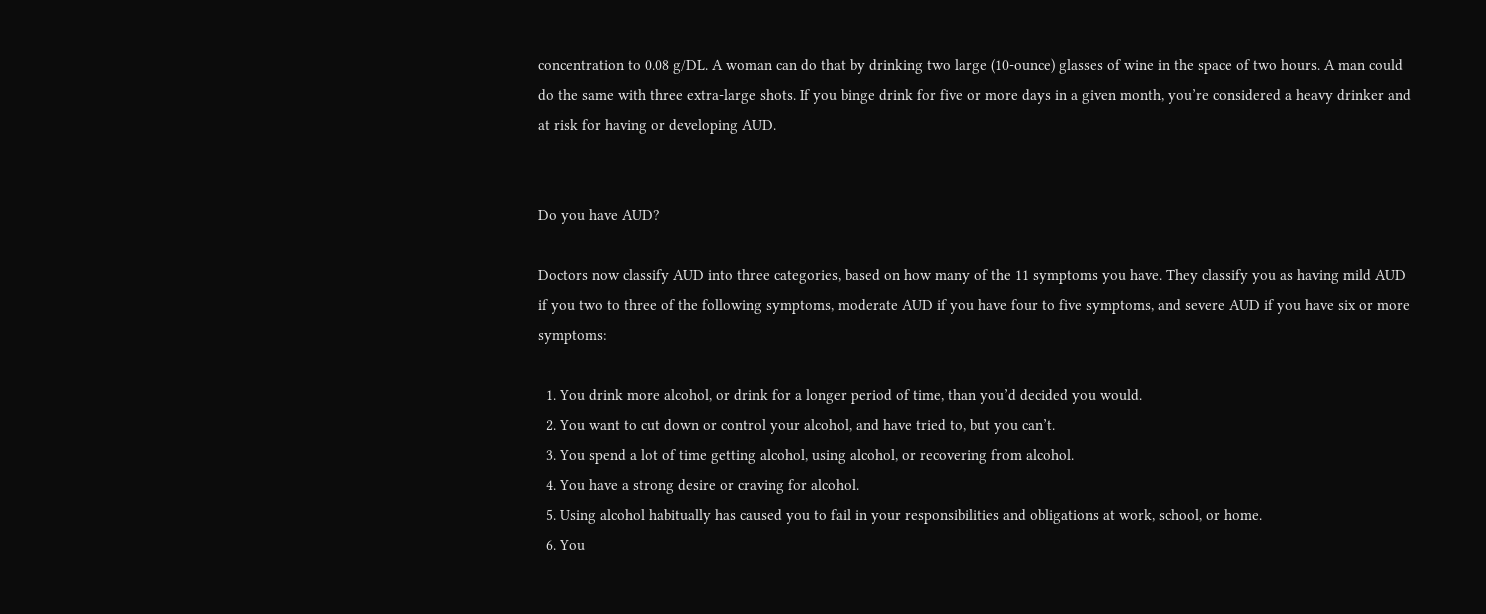concentration to 0.08 g/DL. A woman can do that by drinking two large (10-ounce) glasses of wine in the space of two hours. A man could do the same with three extra-large shots. If you binge drink for five or more days in a given month, you’re considered a heavy drinker and at risk for having or developing AUD.


Do you have AUD?

Doctors now classify AUD into three categories, based on how many of the 11 symptoms you have. They classify you as having mild AUD if you two to three of the following symptoms, moderate AUD if you have four to five symptoms, and severe AUD if you have six or more symptoms:

  1. You drink more alcohol, or drink for a longer period of time, than you’d decided you would.
  2. You want to cut down or control your alcohol, and have tried to, but you can’t.
  3. You spend a lot of time getting alcohol, using alcohol, or recovering from alcohol.
  4. You have a strong desire or craving for alcohol.
  5. Using alcohol habitually has caused you to fail in your responsibilities and obligations at work, school, or home.
  6. You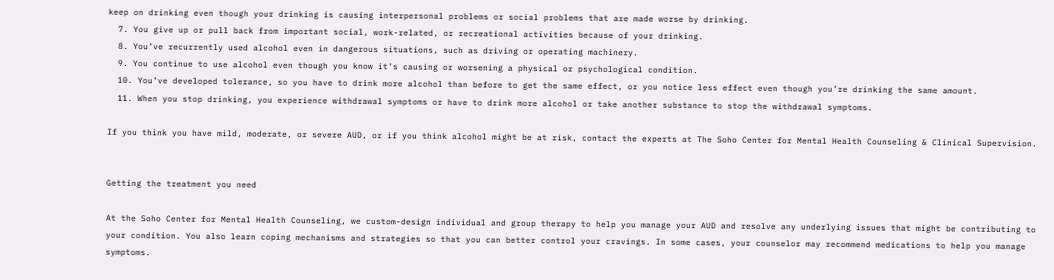keep on drinking even though your drinking is causing interpersonal problems or social problems that are made worse by drinking.
  7. You give up or pull back from important social, work-related, or recreational activities because of your drinking.
  8. You’ve recurrently used alcohol even in dangerous situations, such as driving or operating machinery.
  9. You continue to use alcohol even though you know it’s causing or worsening a physical or psychological condition.
  10. You’ve developed tolerance, so you have to drink more alcohol than before to get the same effect, or you notice less effect even though you’re drinking the same amount.
  11. When you stop drinking, you experience withdrawal symptoms or have to drink more alcohol or take another substance to stop the withdrawal symptoms.

If you think you have mild, moderate, or severe AUD, or if you think alcohol might be at risk, contact the experts at The Soho Center for Mental Health Counseling & Clinical Supervision.


Getting the treatment you need

At the Soho Center for Mental Health Counseling, we custom-design individual and group therapy to help you manage your AUD and resolve any underlying issues that might be contributing to your condition. You also learn coping mechanisms and strategies so that you can better control your cravings. In some cases, your counselor may recommend medications to help you manage symptoms.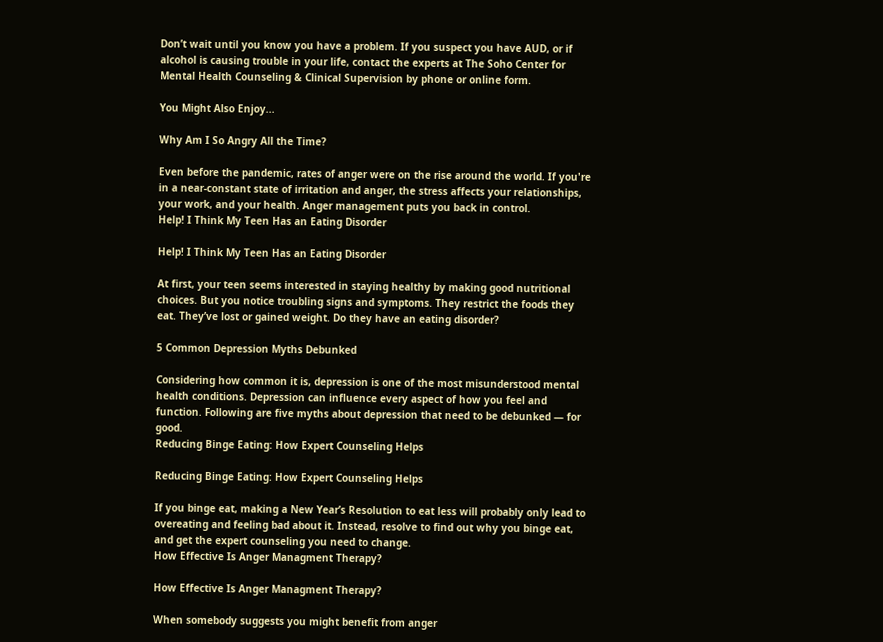Don’t wait until you know you have a problem. If you suspect you have AUD, or if alcohol is causing trouble in your life, contact the experts at The Soho Center for Mental Health Counseling & Clinical Supervision by phone or online form.

You Might Also Enjoy...

Why Am I So Angry All the Time?

Even before the pandemic, rates of anger were on the rise around the world. If you're in a near-constant state of irritation and anger, the stress affects your relationships, your work, and your health. Anger management puts you back in control.
Help! I Think My Teen Has an Eating Disorder

Help! I Think My Teen Has an Eating Disorder

At first, your teen seems interested in staying healthy by making good nutritional choices. But you notice troubling signs and symptoms. They restrict the foods they eat. They’ve lost or gained weight. Do they have an eating disorder?

5 Common Depression Myths Debunked

Considering how common it is, depression is one of the most misunderstood mental health conditions. Depression can influence every aspect of how you feel and function. Following are five myths about depression that need to be debunked — for good.
Reducing Binge Eating: How Expert Counseling Helps

Reducing Binge Eating: How Expert Counseling Helps

If you binge eat, making a New Year’s Resolution to eat less will probably only lead to overeating and feeling bad about it. Instead, resolve to find out why you binge eat, and get the expert counseling you need to change.
How Effective Is Anger Managment Therapy?

How Effective Is Anger Managment Therapy?

When somebody suggests you might benefit from anger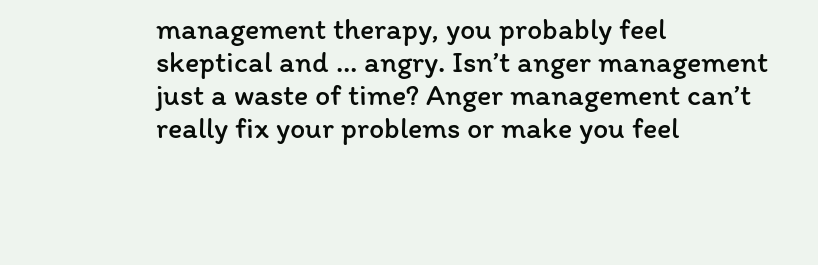management therapy, you probably feel skeptical and … angry. Isn’t anger management just a waste of time? Anger management can’t really fix your problems or make you feel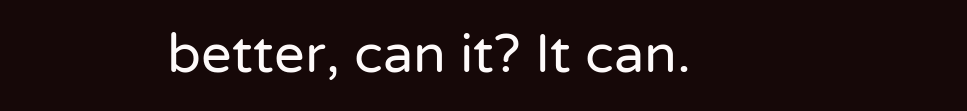better, can it? It can.